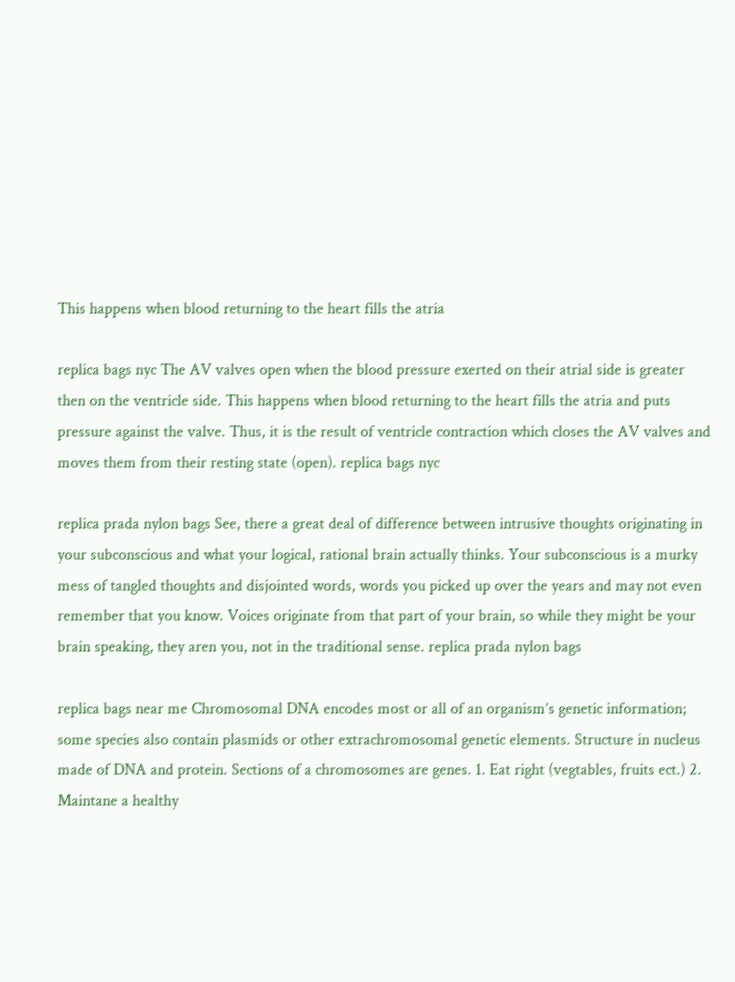This happens when blood returning to the heart fills the atria

replica bags nyc The AV valves open when the blood pressure exerted on their atrial side is greater then on the ventricle side. This happens when blood returning to the heart fills the atria and puts pressure against the valve. Thus, it is the result of ventricle contraction which closes the AV valves and moves them from their resting state (open). replica bags nyc

replica prada nylon bags See, there a great deal of difference between intrusive thoughts originating in your subconscious and what your logical, rational brain actually thinks. Your subconscious is a murky mess of tangled thoughts and disjointed words, words you picked up over the years and may not even remember that you know. Voices originate from that part of your brain, so while they might be your brain speaking, they aren you, not in the traditional sense. replica prada nylon bags

replica bags near me Chromosomal DNA encodes most or all of an organism’s genetic information; some species also contain plasmids or other extrachromosomal genetic elements. Structure in nucleus made of DNA and protein. Sections of a chromosomes are genes. 1. Eat right (vegtables, fruits ect.) 2. Maintane a healthy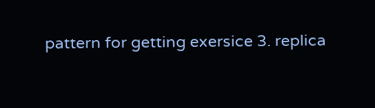pattern for getting exersice 3. replica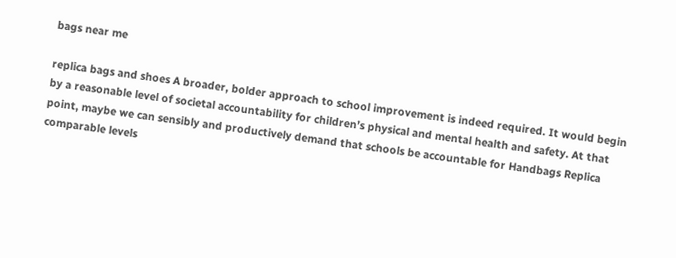bags near me

replica bags and shoes A broader, bolder approach to school improvement is indeed required. It would begin by a reasonable level of societal accountability for children’s physical and mental health and safety. At that point, maybe we can sensibly and productively demand that schools be accountable for Handbags Replica comparable levels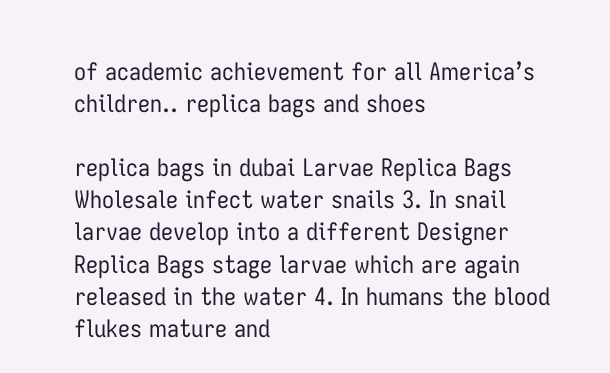of academic achievement for all America’s children.. replica bags and shoes

replica bags in dubai Larvae Replica Bags Wholesale infect water snails 3. In snail larvae develop into a different Designer Replica Bags stage larvae which are again released in the water 4. In humans the blood flukes mature and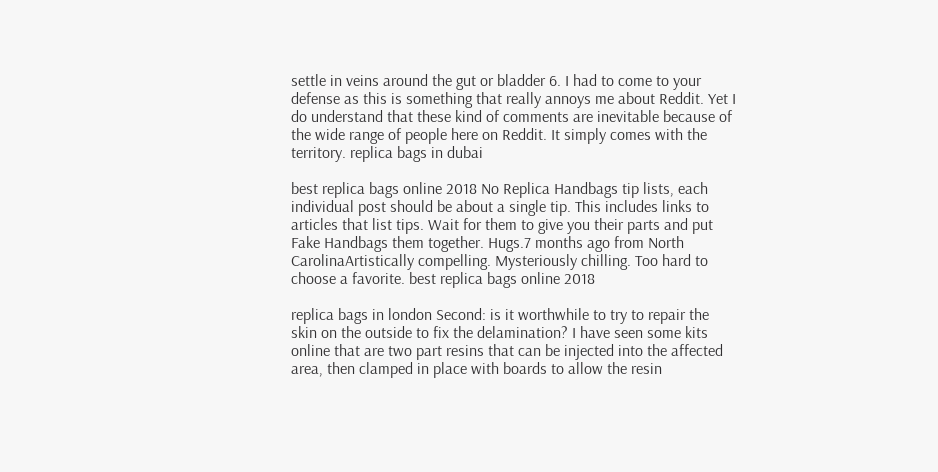settle in veins around the gut or bladder 6. I had to come to your defense as this is something that really annoys me about Reddit. Yet I do understand that these kind of comments are inevitable because of the wide range of people here on Reddit. It simply comes with the territory. replica bags in dubai

best replica bags online 2018 No Replica Handbags tip lists, each individual post should be about a single tip. This includes links to articles that list tips. Wait for them to give you their parts and put Fake Handbags them together. Hugs.7 months ago from North CarolinaArtistically compelling. Mysteriously chilling. Too hard to choose a favorite. best replica bags online 2018

replica bags in london Second: is it worthwhile to try to repair the skin on the outside to fix the delamination? I have seen some kits online that are two part resins that can be injected into the affected area, then clamped in place with boards to allow the resin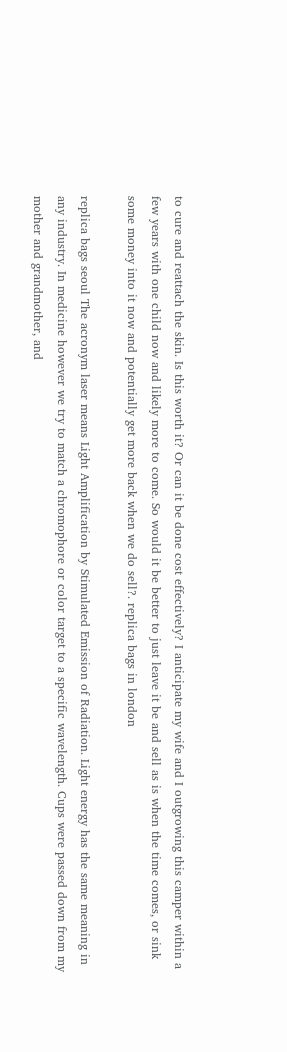to cure and reattach the skin. Is this worth it? Or can it be done cost effectively? I anticipate my wife and I outgrowing this camper within a few years with one child now and likely more to come. So would it be better to just leave it be and sell as is when the time comes, or sink some money into it now and potentially get more back when we do sell?. replica bags in london

replica bags seoul The acronym laser means Light Amplification by Stimulated Emission of Radiation. Light energy has the same meaning in any industry. In medicine however we try to match a chromophore or color target to a specific wavelength. Cups were passed down from my mother and grandmother, and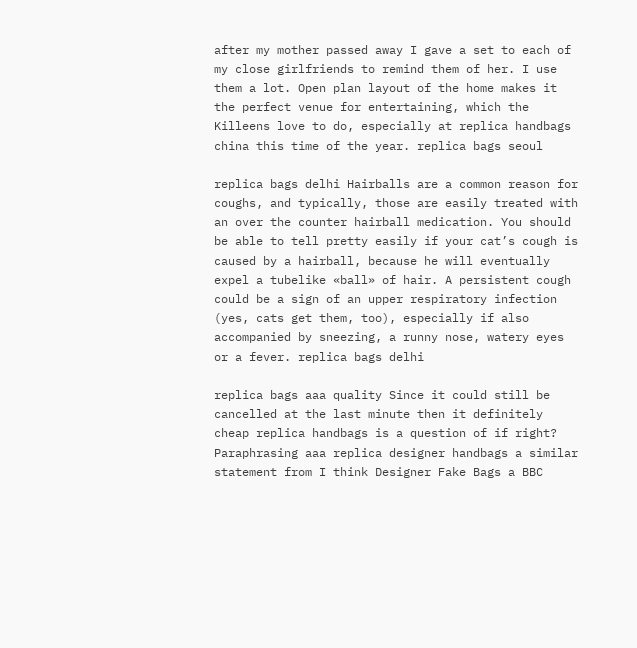after my mother passed away I gave a set to each of my close girlfriends to remind them of her. I use them a lot. Open plan layout of the home makes it the perfect venue for entertaining, which the Killeens love to do, especially at replica handbags china this time of the year. replica bags seoul

replica bags delhi Hairballs are a common reason for coughs, and typically, those are easily treated with an over the counter hairball medication. You should be able to tell pretty easily if your cat’s cough is caused by a hairball, because he will eventually expel a tubelike «ball» of hair. A persistent cough could be a sign of an upper respiratory infection (yes, cats get them, too), especially if also accompanied by sneezing, a runny nose, watery eyes or a fever. replica bags delhi

replica bags aaa quality Since it could still be cancelled at the last minute then it definitely cheap replica handbags is a question of if right? Paraphrasing aaa replica designer handbags a similar statement from I think Designer Fake Bags a BBC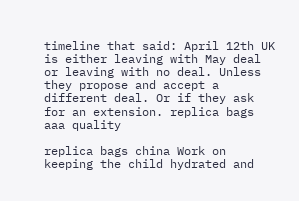timeline that said: April 12th UK is either leaving with May deal or leaving with no deal. Unless they propose and accept a different deal. Or if they ask for an extension. replica bags aaa quality

replica bags china Work on keeping the child hydrated and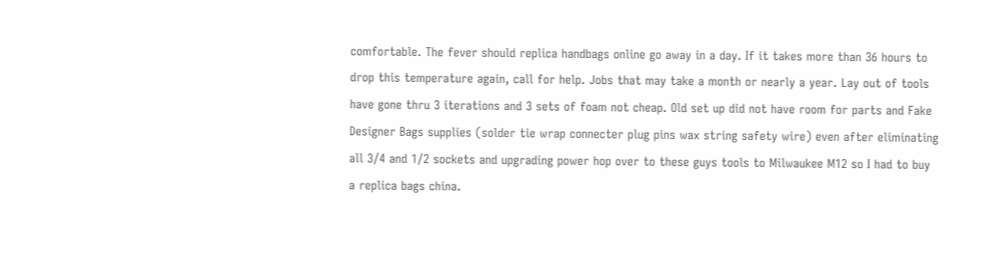comfortable. The fever should replica handbags online go away in a day. If it takes more than 36 hours to drop this temperature again, call for help. Jobs that may take a month or nearly a year. Lay out of tools have gone thru 3 iterations and 3 sets of foam not cheap. Old set up did not have room for parts and Fake Designer Bags supplies (solder tie wrap connecter plug pins wax string safety wire) even after eliminating all 3/4 and 1/2 sockets and upgrading power hop over to these guys tools to Milwaukee M12 so I had to buy a replica bags china.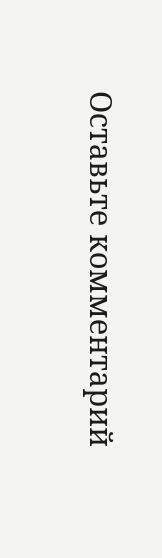Оставьте комментарий